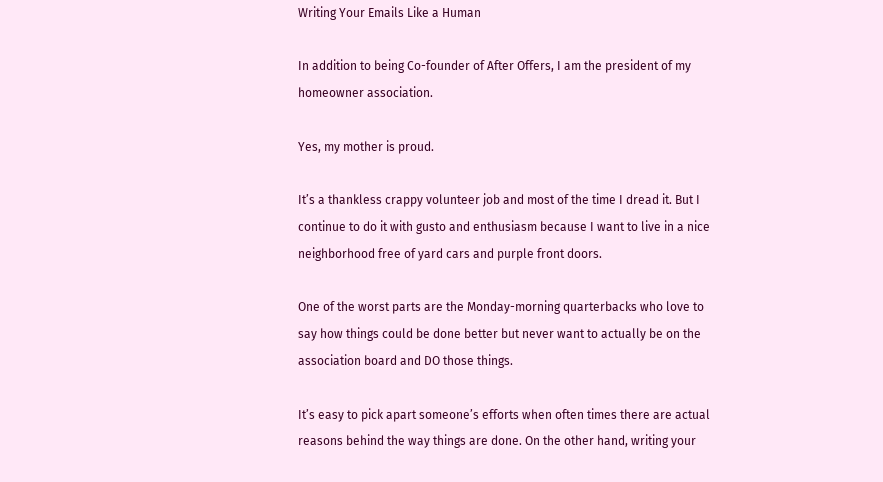Writing Your Emails Like a Human

In addition to being Co-founder of After Offers, I am the president of my homeowner association.

Yes, my mother is proud.

It’s a thankless crappy volunteer job and most of the time I dread it. But I continue to do it with gusto and enthusiasm because I want to live in a nice neighborhood free of yard cars and purple front doors.

One of the worst parts are the Monday-morning quarterbacks who love to say how things could be done better but never want to actually be on the association board and DO those things.

It’s easy to pick apart someone’s efforts when often times there are actual reasons behind the way things are done. On the other hand, writing your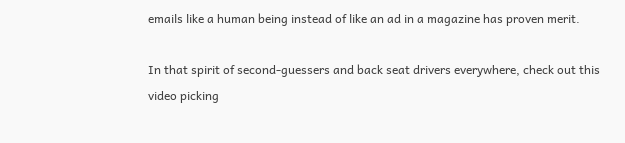emails like a human being instead of like an ad in a magazine has proven merit.

In that spirit of second-guessers and back seat drivers everywhere, check out this video picking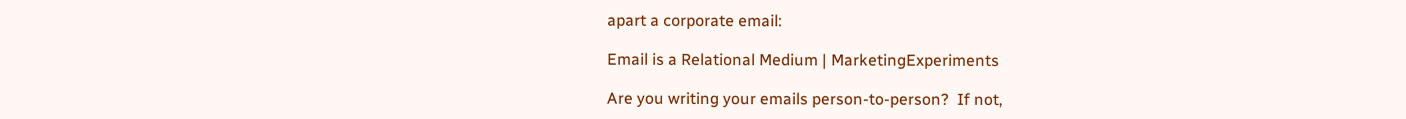apart a corporate email:

Email is a Relational Medium | MarketingExperiments

Are you writing your emails person-to-person?  If not,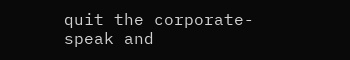quit the corporate-speak and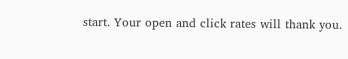start. Your open and click rates will thank you.